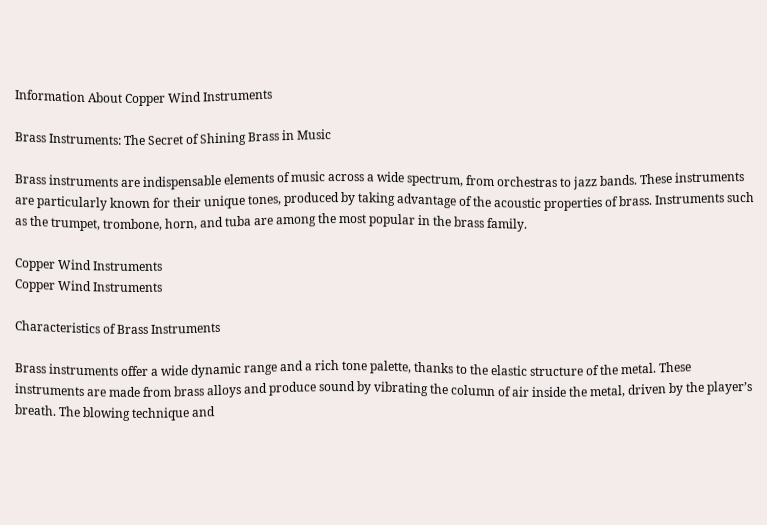Information About Copper Wind Instruments

Brass Instruments: The Secret of Shining Brass in Music

Brass instruments are indispensable elements of music across a wide spectrum, from orchestras to jazz bands. These instruments are particularly known for their unique tones, produced by taking advantage of the acoustic properties of brass. Instruments such as the trumpet, trombone, horn, and tuba are among the most popular in the brass family.

Copper Wind Instruments
Copper Wind Instruments

Characteristics of Brass Instruments

Brass instruments offer a wide dynamic range and a rich tone palette, thanks to the elastic structure of the metal. These instruments are made from brass alloys and produce sound by vibrating the column of air inside the metal, driven by the player’s breath. The blowing technique and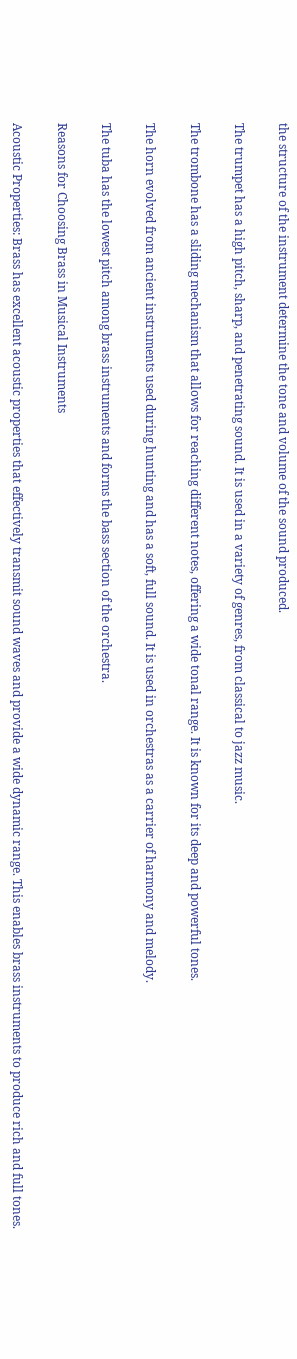the structure of the instrument determine the tone and volume of the sound produced.

The trumpet has a high pitch, sharp, and penetrating sound. It is used in a variety of genres, from classical to jazz music.

The trombone has a sliding mechanism that allows for reaching different notes, offering a wide tonal range. It is known for its deep and powerful tones.

The horn evolved from ancient instruments used during hunting and has a soft, full sound. It is used in orchestras as a carrier of harmony and melody.

The tuba has the lowest pitch among brass instruments and forms the bass section of the orchestra.

Reasons for Choosing Brass in Musical Instruments

Acoustic Properties: Brass has excellent acoustic properties that effectively transmit sound waves and provide a wide dynamic range. This enables brass instruments to produce rich and full tones.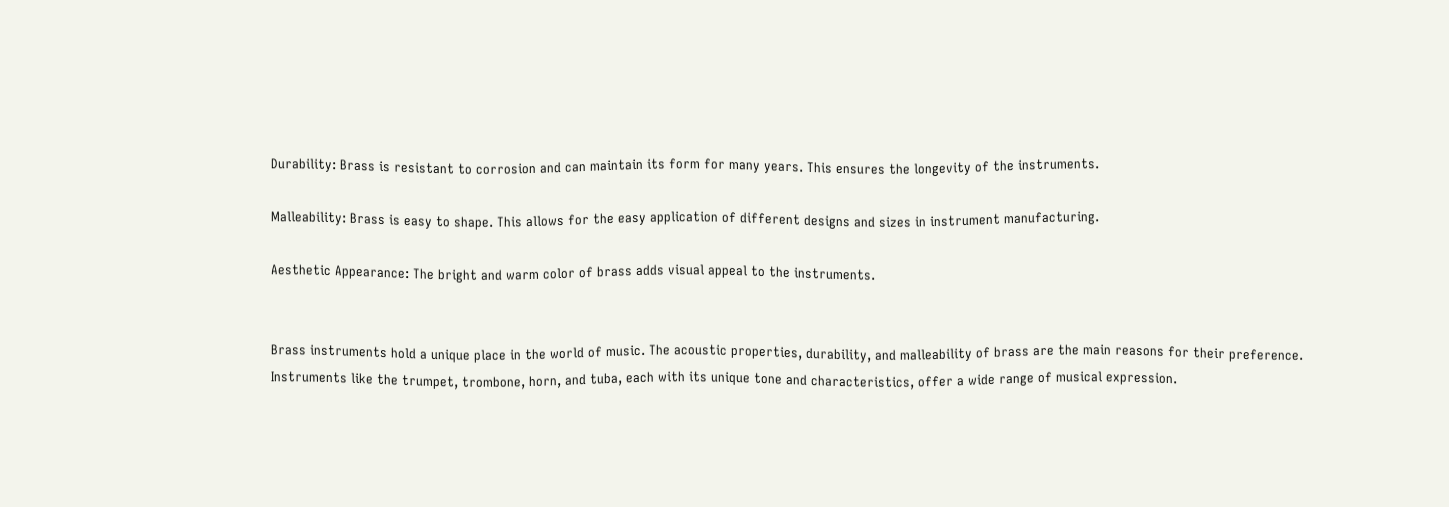Durability: Brass is resistant to corrosion and can maintain its form for many years. This ensures the longevity of the instruments.

Malleability: Brass is easy to shape. This allows for the easy application of different designs and sizes in instrument manufacturing.

Aesthetic Appearance: The bright and warm color of brass adds visual appeal to the instruments.


Brass instruments hold a unique place in the world of music. The acoustic properties, durability, and malleability of brass are the main reasons for their preference. Instruments like the trumpet, trombone, horn, and tuba, each with its unique tone and characteristics, offer a wide range of musical expression.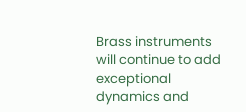Brass instruments will continue to add exceptional dynamics and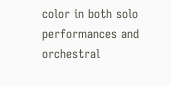color in both solo performances and orchestral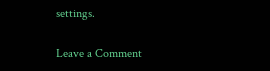settings.

Leave a Comment